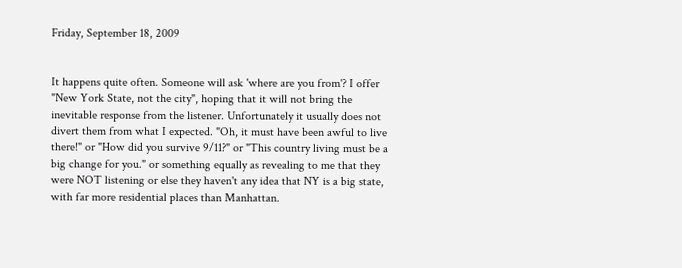Friday, September 18, 2009


It happens quite often. Someone will ask 'where are you from'? I offer "New York State, not the city", hoping that it will not bring the inevitable response from the listener. Unfortunately it usually does not divert them from what I expected. "Oh, it must have been awful to live there!" or "How did you survive 9/11?" or "This country living must be a big change for you." or something equally as revealing to me that they were NOT listening or else they haven't any idea that NY is a big state, with far more residential places than Manhattan.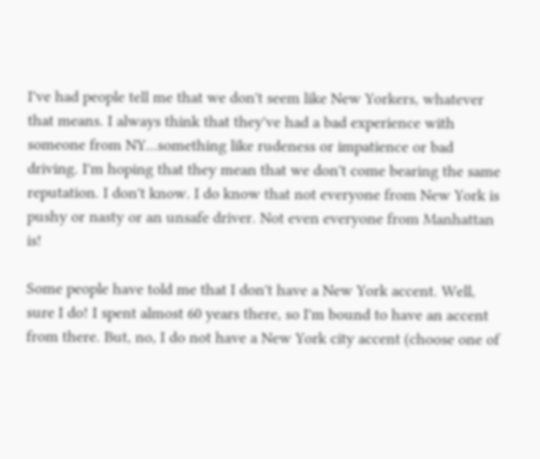I've had people tell me that we don't seem like New Yorkers, whatever that means. I always think that they've had a bad experience with someone from NY...something like rudeness or impatience or bad driving. I'm hoping that they mean that we don't come bearing the same reputation. I don't know. I do know that not everyone from New York is pushy or nasty or an unsafe driver. Not even everyone from Manhattan is!

Some people have told me that I don't have a New York accent. Well, sure I do! I spent almost 60 years there, so I'm bound to have an accent from there. But, no, I do not have a New York city accent (choose one of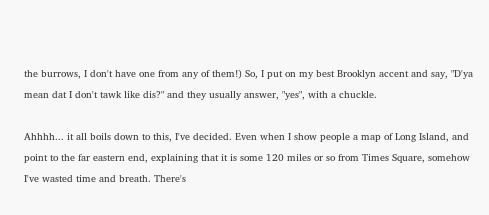the burrows, I don't have one from any of them!) So, I put on my best Brooklyn accent and say, "D'ya mean dat I don't tawk like dis?" and they usually answer, "yes", with a chuckle.

Ahhhh... it all boils down to this, I've decided. Even when I show people a map of Long Island, and point to the far eastern end, explaining that it is some 120 miles or so from Times Square, somehow I've wasted time and breath. There's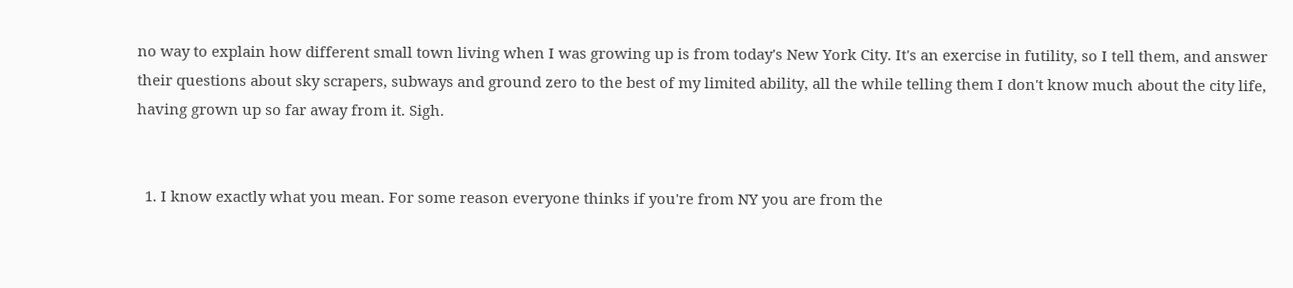no way to explain how different small town living when I was growing up is from today's New York City. It's an exercise in futility, so I tell them, and answer their questions about sky scrapers, subways and ground zero to the best of my limited ability, all the while telling them I don't know much about the city life, having grown up so far away from it. Sigh.


  1. I know exactly what you mean. For some reason everyone thinks if you're from NY you are from the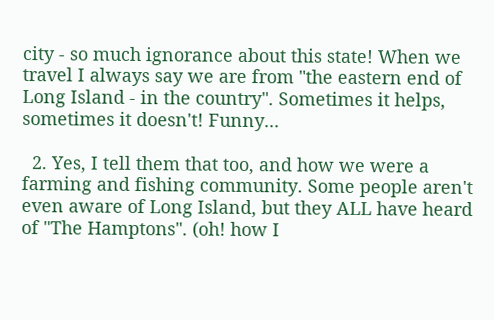city - so much ignorance about this state! When we travel I always say we are from "the eastern end of Long Island - in the country". Sometimes it helps, sometimes it doesn't! Funny...

  2. Yes, I tell them that too, and how we were a farming and fishing community. Some people aren't even aware of Long Island, but they ALL have heard of "The Hamptons". (oh! how I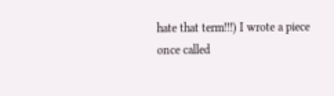hate that term!!!) I wrote a piece once called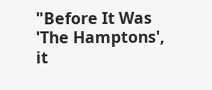"Before It Was 'The Hamptons', it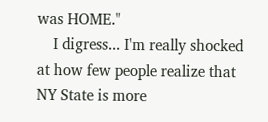was HOME."
    I digress... I'm really shocked at how few people realize that NY State is more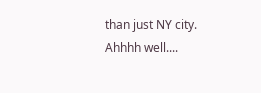than just NY city. Ahhhh well....